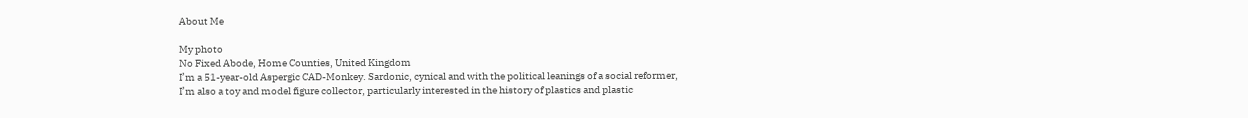About Me

My photo
No Fixed Abode, Home Counties, United Kingdom
I’m a 51-year-old Aspergic CAD-Monkey. Sardonic, cynical and with the political leanings of a social reformer, I’m also a toy and model figure collector, particularly interested in the history of plastics and plastic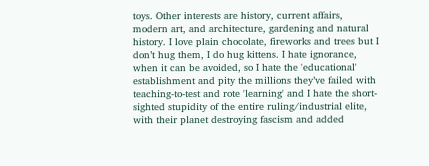toys. Other interests are history, current affairs, modern art, and architecture, gardening and natural history. I love plain chocolate, fireworks and trees but I don’t hug them, I do hug kittens. I hate ignorance, when it can be avoided, so I hate the 'educational' establishment and pity the millions they’ve failed with teaching-to-test and rote 'learning' and I hate the short-sighted stupidity of the entire ruling/industrial elite, with their planet destroying fascism and added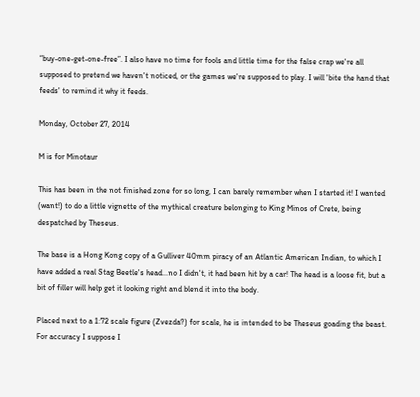“buy-one-get-one-free”. I also have no time for fools and little time for the false crap we're all supposed to pretend we haven't noticed, or the games we're supposed to play. I will 'bite the hand that feeds' to remind it why it feeds.

Monday, October 27, 2014

M is for Minotaur

This has been in the not finished zone for so long, I can barely remember when I started it! I wanted (want!) to do a little vignette of the mythical creature belonging to King Minos of Crete, being despatched by Theseus.

The base is a Hong Kong copy of a Gulliver 40mm piracy of an Atlantic American Indian, to which I have added a real Stag Beetle's head...no I didn't, it had been hit by a car! The head is a loose fit, but a bit of filler will help get it looking right and blend it into the body.

Placed next to a 1:72 scale figure (Zvezda?) for scale, he is intended to be Theseus goading the beast. For accuracy I suppose I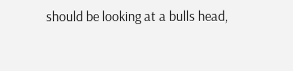should be looking at a bulls head,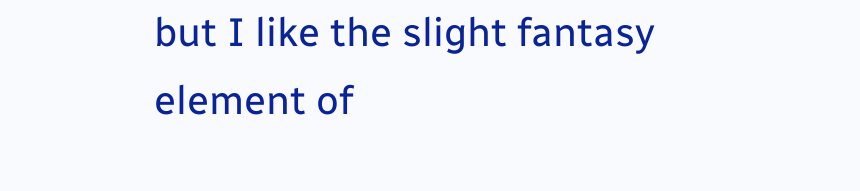but I like the slight fantasy element of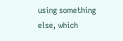using something else, which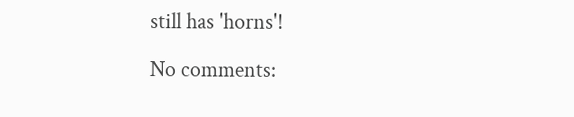still has 'horns'!

No comments: